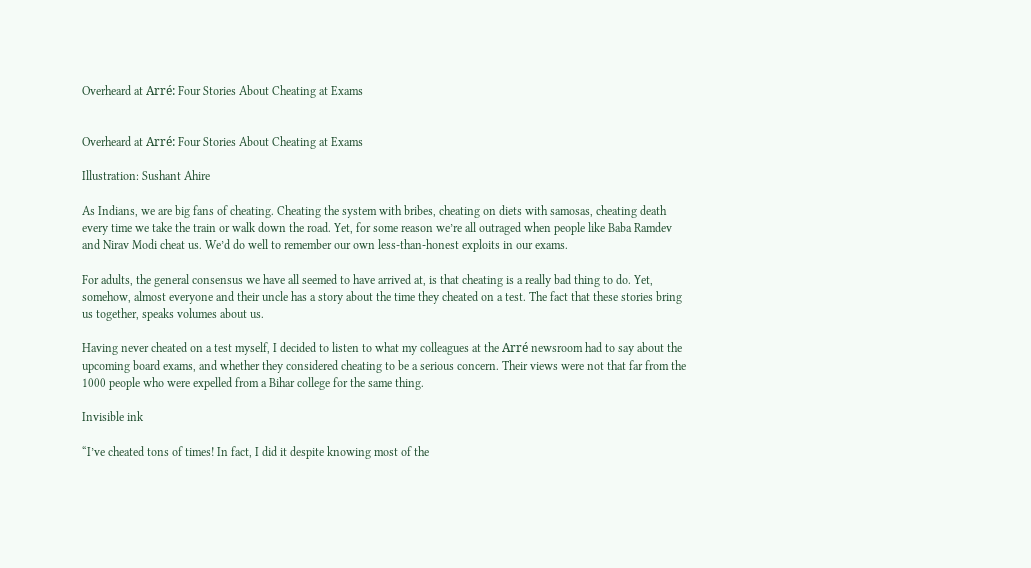Overheard at Arré: Four Stories About Cheating at Exams


Overheard at Arré: Four Stories About Cheating at Exams

Illustration: Sushant Ahire

As Indians, we are big fans of cheating. Cheating the system with bribes, cheating on diets with samosas, cheating death every time we take the train or walk down the road. Yet, for some reason we’re all outraged when people like Baba Ramdev and Nirav Modi cheat us. We’d do well to remember our own less-than-honest exploits in our exams.

For adults, the general consensus we have all seemed to have arrived at, is that cheating is a really bad thing to do. Yet, somehow, almost everyone and their uncle has a story about the time they cheated on a test. The fact that these stories bring us together, speaks volumes about us.

Having never cheated on a test myself, I decided to listen to what my colleagues at the Arré newsroom had to say about the upcoming board exams, and whether they considered cheating to be a serious concern. Their views were not that far from the 1000 people who were expelled from a Bihar college for the same thing.

Invisible ink

“I’ve cheated tons of times! In fact, I did it despite knowing most of the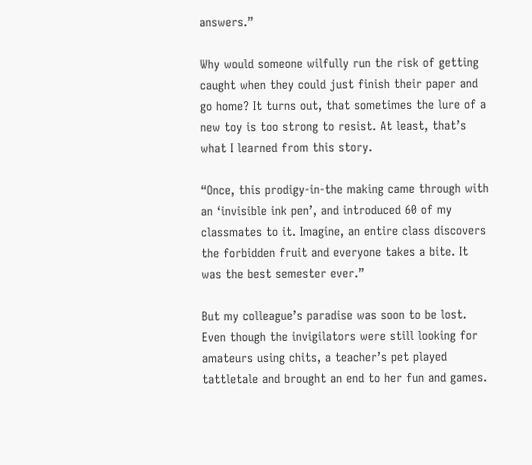answers.”

Why would someone wilfully run the risk of getting caught when they could just finish their paper and go home? It turns out, that sometimes the lure of a new toy is too strong to resist. At least, that’s what I learned from this story.

“Once, this prodigy-in-the making came through with an ‘invisible ink pen’, and introduced 60 of my classmates to it. Imagine, an entire class discovers the forbidden fruit and everyone takes a bite. It was the best semester ever.”

But my colleague’s paradise was soon to be lost. Even though the invigilators were still looking for amateurs using chits, a teacher’s pet played tattletale and brought an end to her fun and games.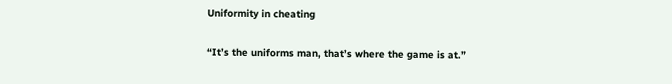Uniformity in cheating

“It’s the uniforms man, that’s where the game is at.”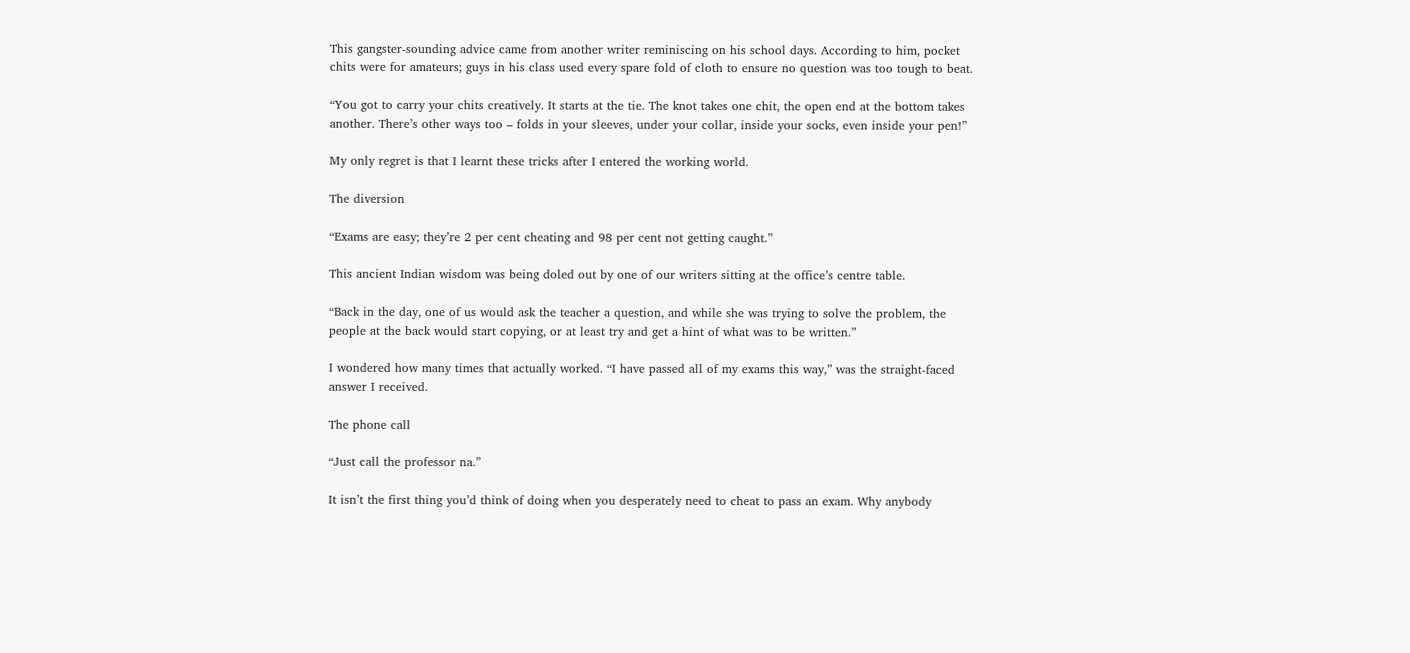This gangster-sounding advice came from another writer reminiscing on his school days. According to him, pocket chits were for amateurs; guys in his class used every spare fold of cloth to ensure no question was too tough to beat.

“You got to carry your chits creatively. It starts at the tie. The knot takes one chit, the open end at the bottom takes another. There’s other ways too – folds in your sleeves, under your collar, inside your socks, even inside your pen!”

My only regret is that I learnt these tricks after I entered the working world.

The diversion

“Exams are easy; they’re 2 per cent cheating and 98 per cent not getting caught.”

This ancient Indian wisdom was being doled out by one of our writers sitting at the office’s centre table.

“Back in the day, one of us would ask the teacher a question, and while she was trying to solve the problem, the people at the back would start copying, or at least try and get a hint of what was to be written.”

I wondered how many times that actually worked. “I have passed all of my exams this way,” was the straight-faced answer I received.

The phone call

“Just call the professor na.”

It isn’t the first thing you’d think of doing when you desperately need to cheat to pass an exam. Why anybody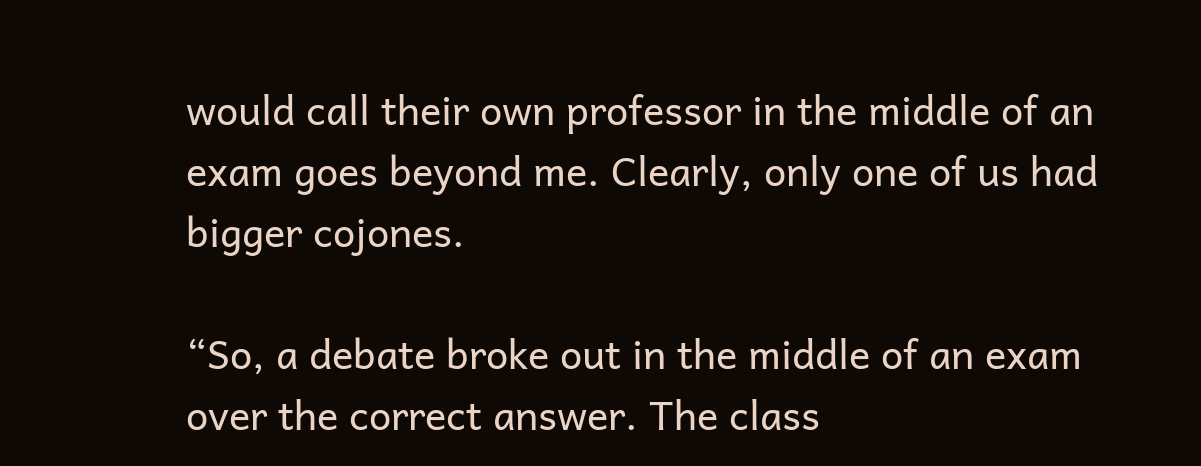would call their own professor in the middle of an exam goes beyond me. Clearly, only one of us had bigger cojones.

“So, a debate broke out in the middle of an exam over the correct answer. The class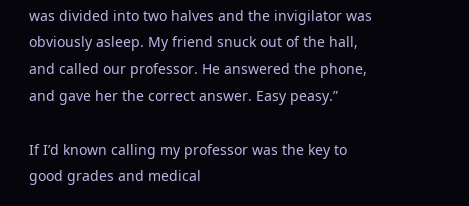was divided into two halves and the invigilator was obviously asleep. My friend snuck out of the hall, and called our professor. He answered the phone, and gave her the correct answer. Easy peasy.”

If I’d known calling my professor was the key to good grades and medical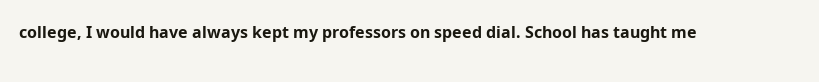college, I would have always kept my professors on speed dial. School has taught me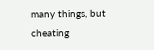many things, but cheating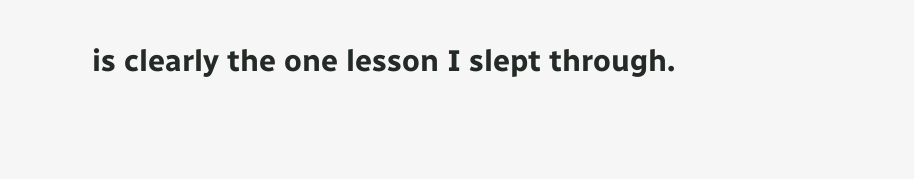is clearly the one lesson I slept through.